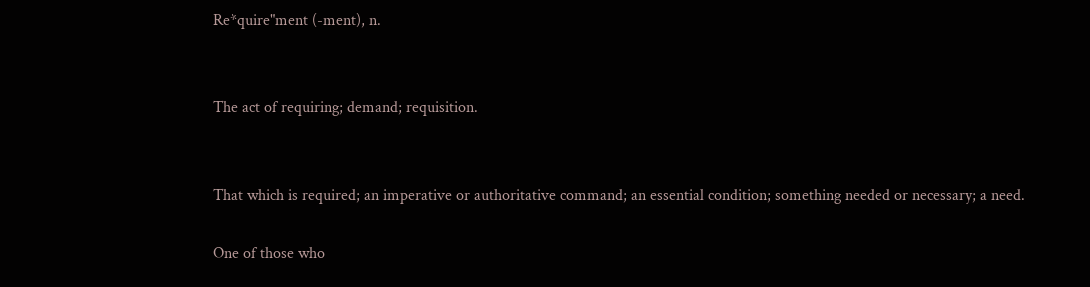Re*quire"ment (-ment), n.


The act of requiring; demand; requisition.


That which is required; an imperative or authoritative command; an essential condition; something needed or necessary; a need.

One of those who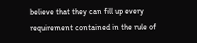believe that they can fill up every requirement contained in the rule of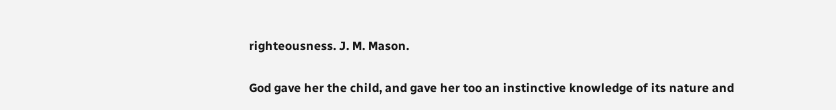righteousness. J. M. Mason.

God gave her the child, and gave her too an instinctive knowledge of its nature and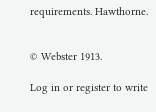requirements. Hawthorne.


© Webster 1913.

Log in or register to write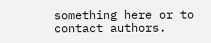something here or to contact authors.